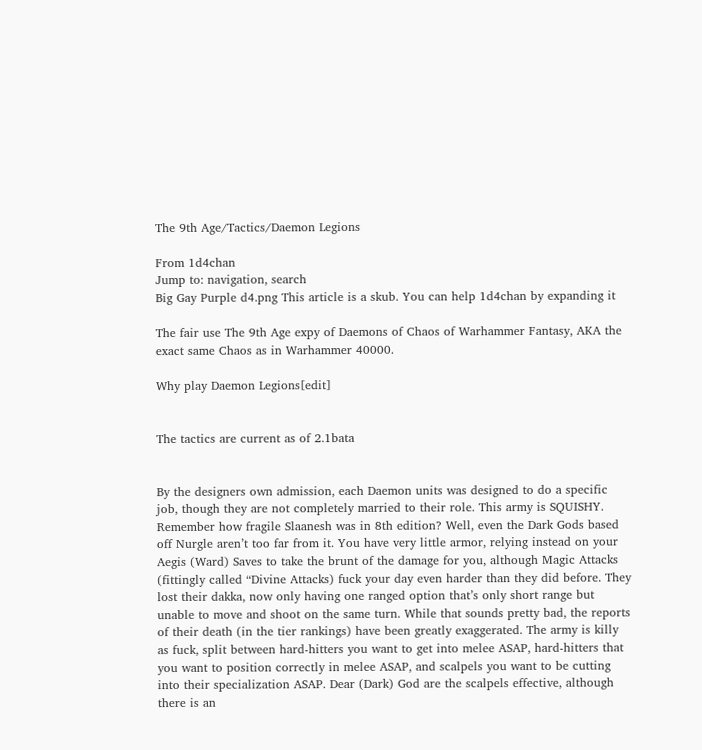The 9th Age/Tactics/Daemon Legions

From 1d4chan
Jump to: navigation, search
Big Gay Purple d4.png This article is a skub. You can help 1d4chan by expanding it

The fair use The 9th Age expy of Daemons of Chaos of Warhammer Fantasy, AKA the exact same Chaos as in Warhammer 40000.

Why play Daemon Legions[edit]


The tactics are current as of 2.1bata


By the designers own admission, each Daemon units was designed to do a specific job, though they are not completely married to their role. This army is SQUISHY. Remember how fragile Slaanesh was in 8th edition? Well, even the Dark Gods based off Nurgle aren’t too far from it. You have very little armor, relying instead on your Aegis (Ward) Saves to take the brunt of the damage for you, although Magic Attacks (fittingly called “Divine Attacks) fuck your day even harder than they did before. They lost their dakka, now only having one ranged option that’s only short range but unable to move and shoot on the same turn. While that sounds pretty bad, the reports of their death (in the tier rankings) have been greatly exaggerated. The army is killy as fuck, split between hard-hitters you want to get into melee ASAP, hard-hitters that you want to position correctly in melee ASAP, and scalpels you want to be cutting into their specialization ASAP. Dear (Dark) God are the scalpels effective, although there is an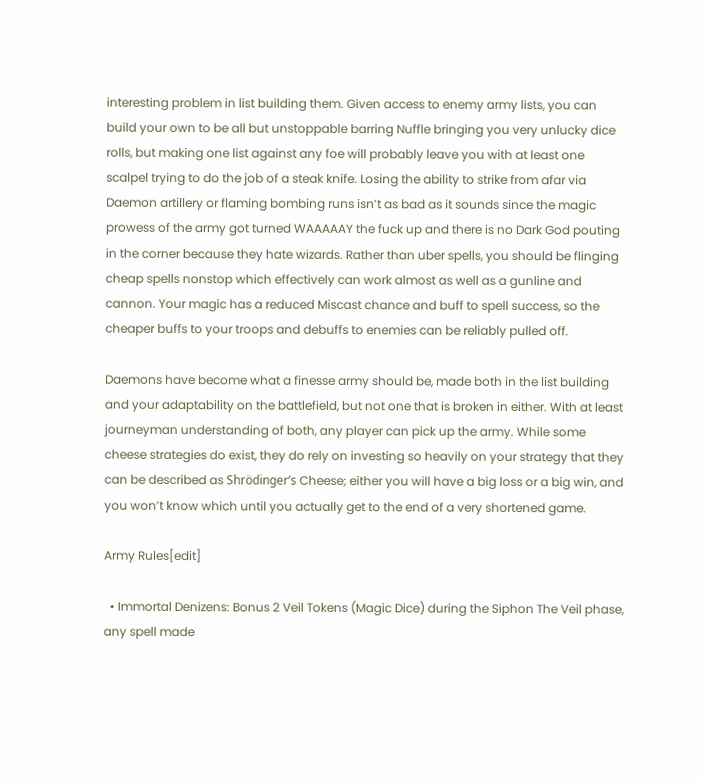interesting problem in list building them. Given access to enemy army lists, you can build your own to be all but unstoppable barring Nuffle bringing you very unlucky dice rolls, but making one list against any foe will probably leave you with at least one scalpel trying to do the job of a steak knife. Losing the ability to strike from afar via Daemon artillery or flaming bombing runs isn’t as bad as it sounds since the magic prowess of the army got turned WAAAAAY the fuck up and there is no Dark God pouting in the corner because they hate wizards. Rather than uber spells, you should be flinging cheap spells nonstop which effectively can work almost as well as a gunline and cannon. Your magic has a reduced Miscast chance and buff to spell success, so the cheaper buffs to your troops and debuffs to enemies can be reliably pulled off.

Daemons have become what a finesse army should be, made both in the list building and your adaptability on the battlefield, but not one that is broken in either. With at least journeyman understanding of both, any player can pick up the army. While some cheese strategies do exist, they do rely on investing so heavily on your strategy that they can be described as Shrödinger’s Cheese; either you will have a big loss or a big win, and you won’t know which until you actually get to the end of a very shortened game.

Army Rules[edit]

  • Immortal Denizens: Bonus 2 Veil Tokens (Magic Dice) during the Siphon The Veil phase, any spell made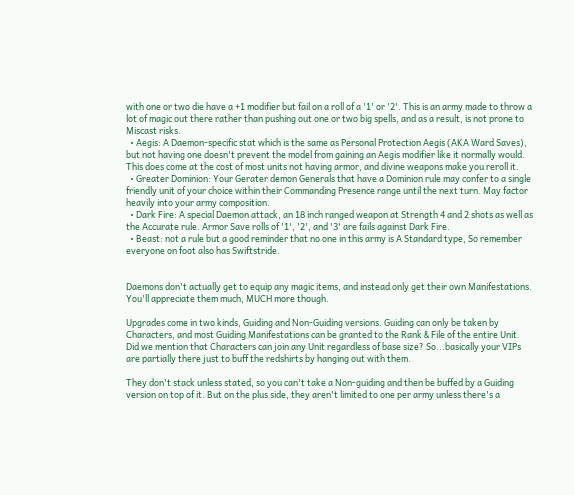with one or two die have a +1 modifier but fail on a roll of a '1' or '2'. This is an army made to throw a lot of magic out there rather than pushing out one or two big spells, and as a result, is not prone to Miscast risks.
  • Aegis: A Daemon-specific stat which is the same as Personal Protection Aegis (AKA Ward Saves), but not having one doesn't prevent the model from gaining an Aegis modifier like it normally would. This does come at the cost of most units not having armor, and divine weapons make you reroll it.
  • Greater Dominion: Your Gerater demon Generals that have a Dominion rule may confer to a single friendly unit of your choice within their Commanding Presence range until the next turn. May factor heavily into your army composition.
  • Dark Fire: A special Daemon attack, an 18 inch ranged weapon at Strength 4 and 2 shots as well as the Accurate rule. Armor Save rolls of '1', '2', and '3' are fails against Dark Fire.
  • Beast: not a rule but a good reminder that no one in this army is A Standard type, So remember everyone on foot also has Swiftstride.


Daemons don't actually get to equip any magic items, and instead only get their own Manifestations. You'll appreciate them much, MUCH more though.

Upgrades come in two kinds, Guiding and Non-Guiding versions. Guiding can only be taken by Characters, and most Guiding Manifestations can be granted to the Rank & File of the entire Unit. Did we mention that Characters can join any Unit regardless of base size? So...basically your VIPs are partially there just to buff the redshirts by hanging out with them.

They don't stack unless stated, so you can't take a Non-guiding and then be buffed by a Guiding version on top of it. But on the plus side, they aren't limited to one per army unless there's a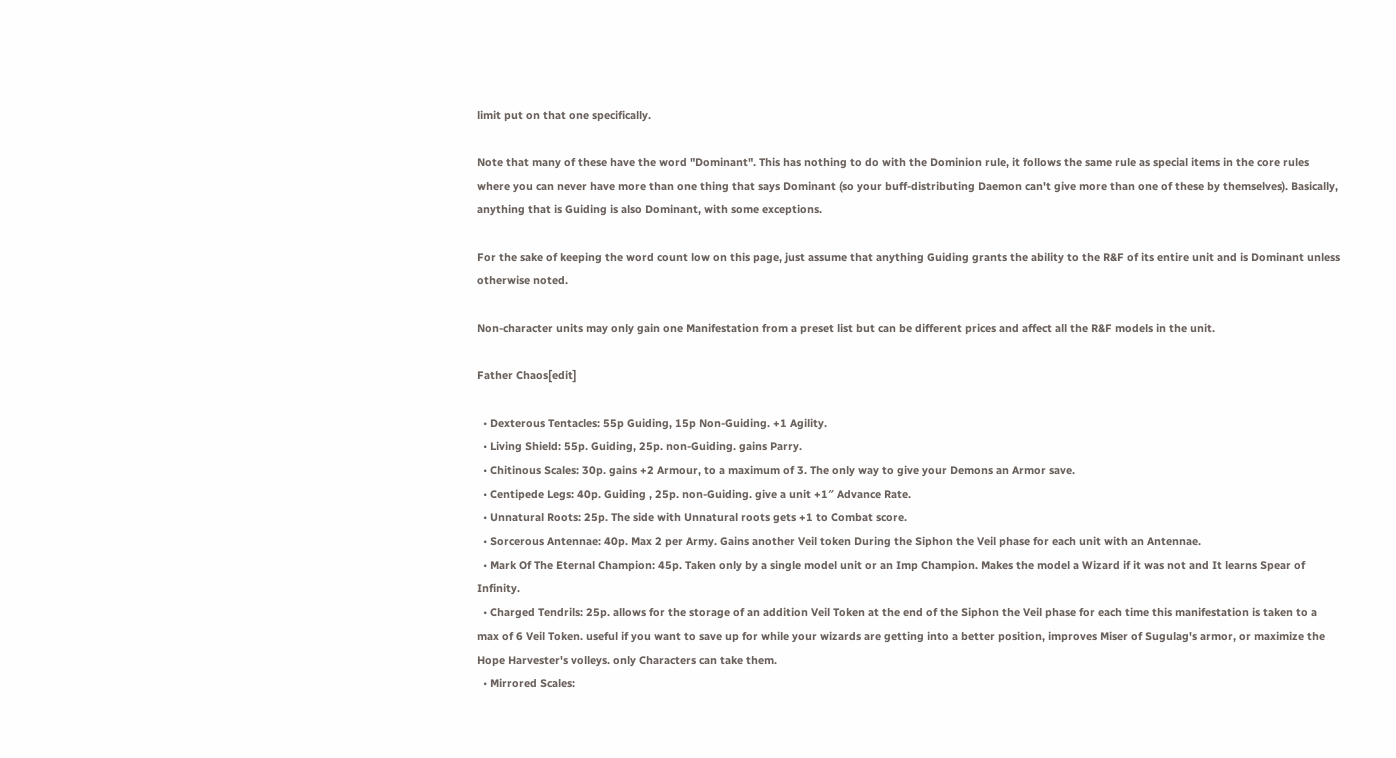limit put on that one specifically.

Note that many of these have the word "Dominant". This has nothing to do with the Dominion rule, it follows the same rule as special items in the core rules where you can never have more than one thing that says Dominant (so your buff-distributing Daemon can't give more than one of these by themselves). Basically, anything that is Guiding is also Dominant, with some exceptions.

For the sake of keeping the word count low on this page, just assume that anything Guiding grants the ability to the R&F of its entire unit and is Dominant unless otherwise noted.

Non-character units may only gain one Manifestation from a preset list but can be different prices and affect all the R&F models in the unit.

Father Chaos[edit]

  • Dexterous Tentacles: 55p Guiding, 15p Non-Guiding. +1 Agility.
  • Living Shield: 55p. Guiding, 25p. non-Guiding. gains Parry.
  • Chitinous Scales: 30p. gains +2 Armour, to a maximum of 3. The only way to give your Demons an Armor save.
  • Centipede Legs: 40p. Guiding , 25p. non-Guiding. give a unit +1″ Advance Rate.
  • Unnatural Roots: 25p. The side with Unnatural roots gets +1 to Combat score.
  • Sorcerous Antennae: 40p. Max 2 per Army. Gains another Veil token During the Siphon the Veil phase for each unit with an Antennae.
  • Mark Of The Eternal Champion: 45p. Taken only by a single model unit or an Imp Champion. Makes the model a Wizard if it was not and It learns Spear of Infinity.
  • Charged Tendrils: 25p. allows for the storage of an addition Veil Token at the end of the Siphon the Veil phase for each time this manifestation is taken to a max of 6 Veil Token. useful if you want to save up for while your wizards are getting into a better position, improves Miser of Sugulag's armor, or maximize the Hope Harvester's volleys. only Characters can take them.
  • Mirrored Scales: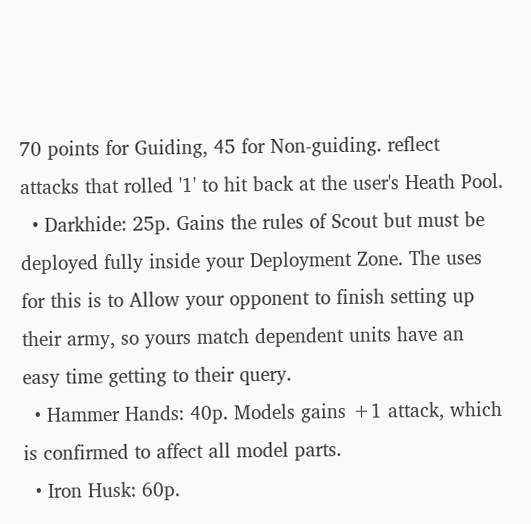70 points for Guiding, 45 for Non-guiding. reflect attacks that rolled '1' to hit back at the user's Heath Pool.
  • Darkhide: 25p. Gains the rules of Scout but must be deployed fully inside your Deployment Zone. The uses for this is to Allow your opponent to finish setting up their army, so yours match dependent units have an easy time getting to their query.
  • Hammer Hands: 40p. Models gains +1 attack, which is confirmed to affect all model parts.
  • Iron Husk: 60p.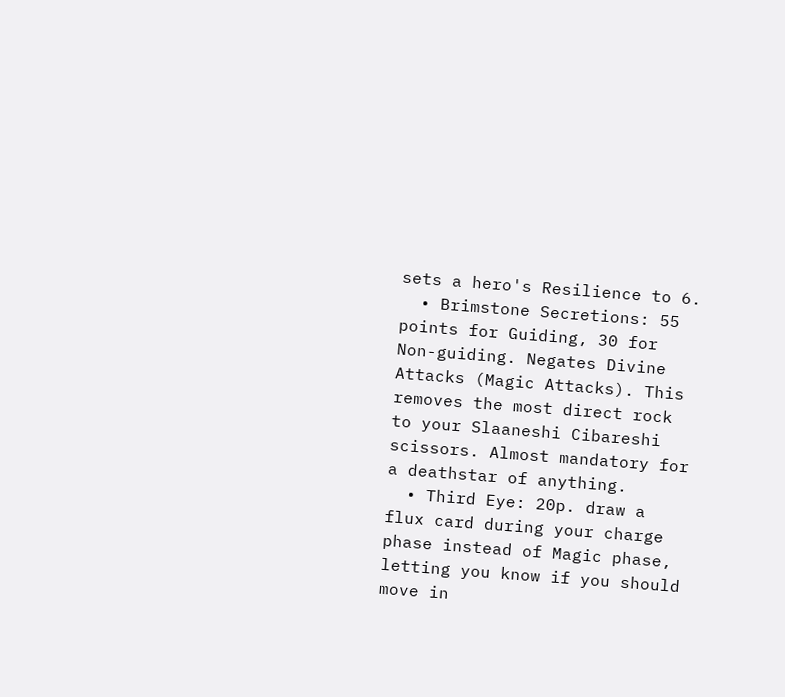sets a hero's Resilience to 6.
  • Brimstone Secretions: 55 points for Guiding, 30 for Non-guiding. Negates Divine Attacks (Magic Attacks). This removes the most direct rock to your Slaaneshi Cibareshi scissors. Almost mandatory for a deathstar of anything.
  • Third Eye: 20p. draw a flux card during your charge phase instead of Magic phase, letting you know if you should move in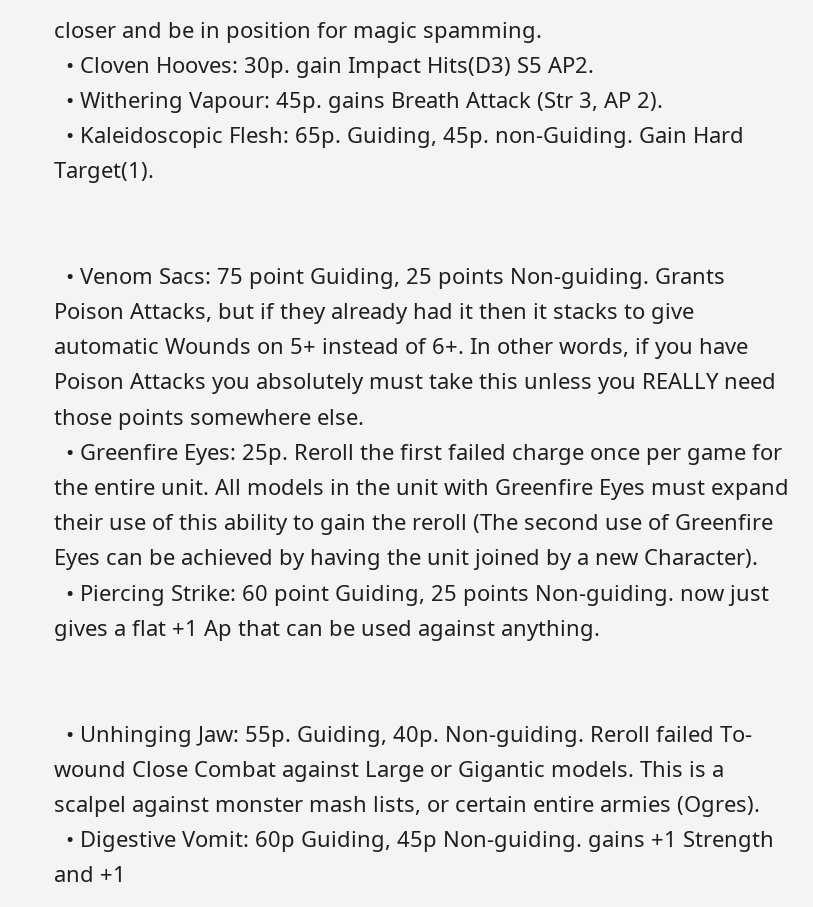closer and be in position for magic spamming.
  • Cloven Hooves: 30p. gain Impact Hits(D3) S5 AP2.
  • Withering Vapour: 45p. gains Breath Attack (Str 3, AP 2).
  • Kaleidoscopic Flesh: 65p. Guiding, 45p. non-Guiding. Gain Hard Target(1).


  • Venom Sacs: 75 point Guiding, 25 points Non-guiding. Grants Poison Attacks, but if they already had it then it stacks to give automatic Wounds on 5+ instead of 6+. In other words, if you have Poison Attacks you absolutely must take this unless you REALLY need those points somewhere else.
  • Greenfire Eyes: 25p. Reroll the first failed charge once per game for the entire unit. All models in the unit with Greenfire Eyes must expand their use of this ability to gain the reroll (The second use of Greenfire Eyes can be achieved by having the unit joined by a new Character).
  • Piercing Strike: 60 point Guiding, 25 points Non-guiding. now just gives a flat +1 Ap that can be used against anything.


  • Unhinging Jaw: 55p. Guiding, 40p. Non-guiding. Reroll failed To-wound Close Combat against Large or Gigantic models. This is a scalpel against monster mash lists, or certain entire armies (Ogres).
  • Digestive Vomit: 60p Guiding, 45p Non-guiding. gains +1 Strength and +1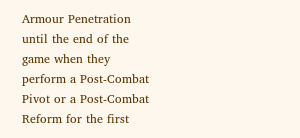Armour Penetration until the end of the game when they perform a Post-Combat Pivot or a Post-Combat Reform for the first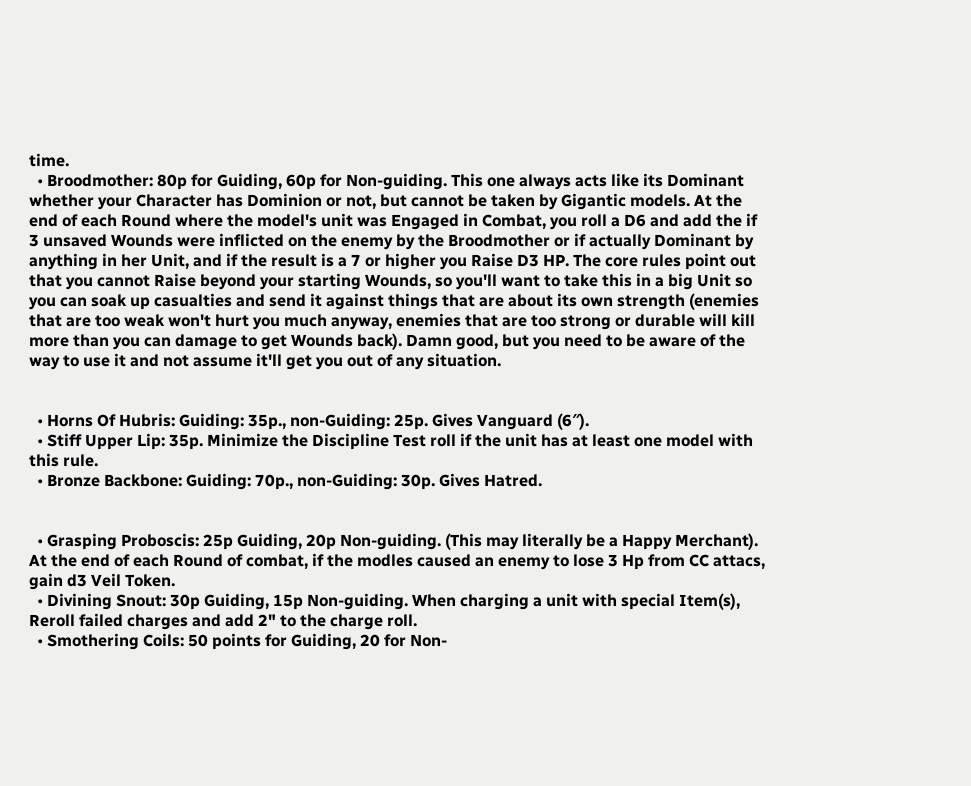time.
  • Broodmother: 80p for Guiding, 60p for Non-guiding. This one always acts like its Dominant whether your Character has Dominion or not, but cannot be taken by Gigantic models. At the end of each Round where the model's unit was Engaged in Combat, you roll a D6 and add the if 3 unsaved Wounds were inflicted on the enemy by the Broodmother or if actually Dominant by anything in her Unit, and if the result is a 7 or higher you Raise D3 HP. The core rules point out that you cannot Raise beyond your starting Wounds, so you'll want to take this in a big Unit so you can soak up casualties and send it against things that are about its own strength (enemies that are too weak won't hurt you much anyway, enemies that are too strong or durable will kill more than you can damage to get Wounds back). Damn good, but you need to be aware of the way to use it and not assume it'll get you out of any situation.


  • Horns Of Hubris: Guiding: 35p., non-Guiding: 25p. Gives Vanguard (6″).
  • Stiff Upper Lip: 35p. Minimize the Discipline Test roll if the unit has at least one model with this rule.
  • Bronze Backbone: Guiding: 70p., non-Guiding: 30p. Gives Hatred.


  • Grasping Proboscis: 25p Guiding, 20p Non-guiding. (This may literally be a Happy Merchant). At the end of each Round of combat, if the modles caused an enemy to lose 3 Hp from CC attacs, gain d3 Veil Token.
  • Divining Snout: 30p Guiding, 15p Non-guiding. When charging a unit with special Item(s), Reroll failed charges and add 2" to the charge roll.
  • Smothering Coils: 50 points for Guiding, 20 for Non-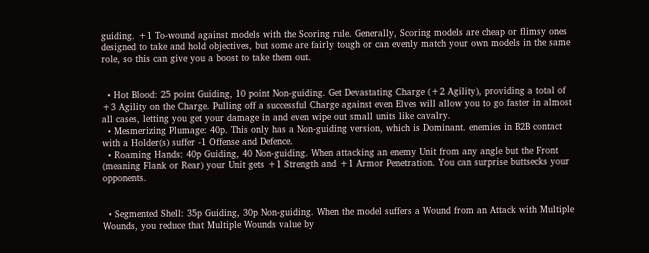guiding. +1 To-wound against models with the Scoring rule. Generally, Scoring models are cheap or flimsy ones designed to take and hold objectives, but some are fairly tough or can evenly match your own models in the same role, so this can give you a boost to take them out.


  • Hot Blood: 25 point Guiding, 10 point Non-guiding. Get Devastating Charge (+2 Agility), providing a total of +3 Agility on the Charge. Pulling off a successful Charge against even Elves will allow you to go faster in almost all cases, letting you get your damage in and even wipe out small units like cavalry.
  • Mesmerizing Plumage: 40p. This only has a Non-guiding version, which is Dominant. enemies in B2B contact with a Holder(s) suffer -1 Offense and Defence.
  • Roaming Hands: 40p Guiding, 40 Non-guiding. When attacking an enemy Unit from any angle but the Front (meaning Flank or Rear) your Unit gets +1 Strength and +1 Armor Penetration. You can surprise buttsecks your opponents.


  • Segmented Shell: 35p Guiding, 30p Non-guiding. When the model suffers a Wound from an Attack with Multiple Wounds, you reduce that Multiple Wounds value by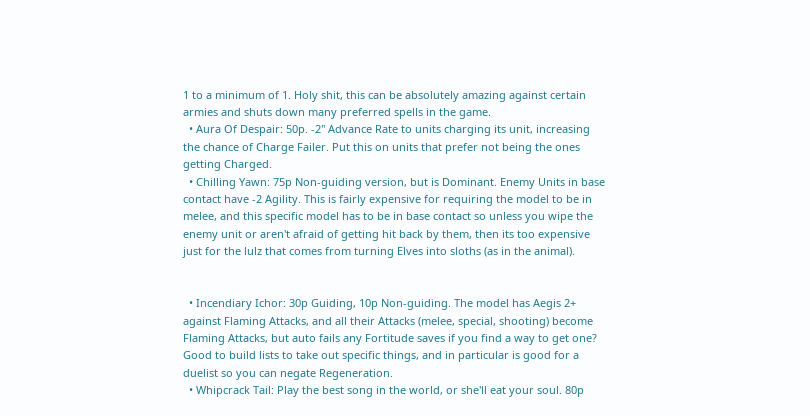1 to a minimum of 1. Holy shit, this can be absolutely amazing against certain armies and shuts down many preferred spells in the game.
  • Aura Of Despair: 50p. -2" Advance Rate to units charging its unit, increasing the chance of Charge Failer. Put this on units that prefer not being the ones getting Charged.
  • Chilling Yawn: 75p Non-guiding version, but is Dominant. Enemy Units in base contact have -2 Agility. This is fairly expensive for requiring the model to be in melee, and this specific model has to be in base contact so unless you wipe the enemy unit or aren't afraid of getting hit back by them, then its too expensive just for the lulz that comes from turning Elves into sloths (as in the animal).


  • Incendiary Ichor: 30p Guiding, 10p Non-guiding. The model has Aegis 2+ against Flaming Attacks, and all their Attacks (melee, special, shooting) become Flaming Attacks, but auto fails any Fortitude saves if you find a way to get one? Good to build lists to take out specific things, and in particular is good for a duelist so you can negate Regeneration.
  • Whipcrack Tail: Play the best song in the world, or she'll eat your soul. 80p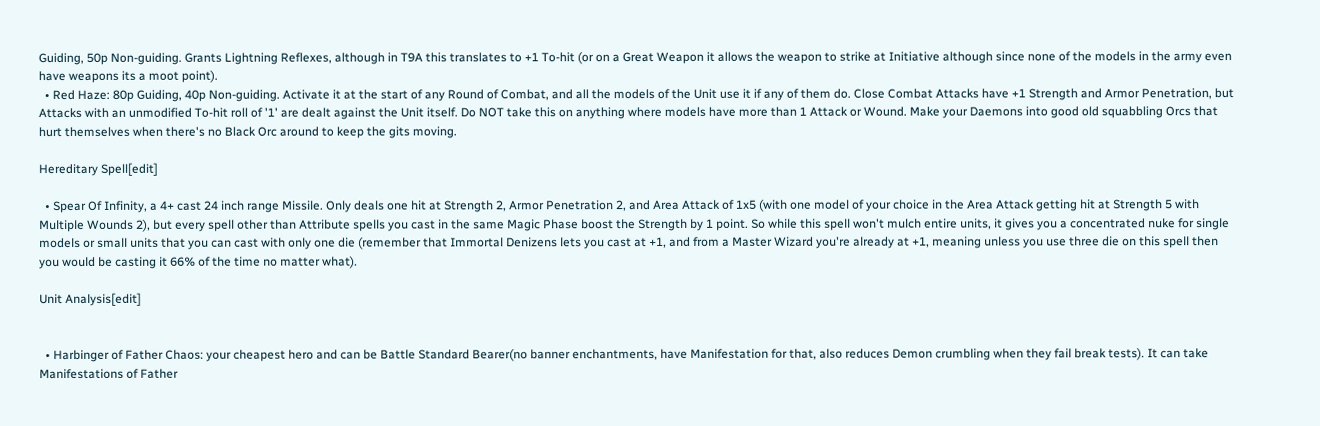Guiding, 50p Non-guiding. Grants Lightning Reflexes, although in T9A this translates to +1 To-hit (or on a Great Weapon it allows the weapon to strike at Initiative although since none of the models in the army even have weapons its a moot point).
  • Red Haze: 80p Guiding, 40p Non-guiding. Activate it at the start of any Round of Combat, and all the models of the Unit use it if any of them do. Close Combat Attacks have +1 Strength and Armor Penetration, but Attacks with an unmodified To-hit roll of '1' are dealt against the Unit itself. Do NOT take this on anything where models have more than 1 Attack or Wound. Make your Daemons into good old squabbling Orcs that hurt themselves when there's no Black Orc around to keep the gits moving.

Hereditary Spell[edit]

  • Spear Of Infinity, a 4+ cast 24 inch range Missile. Only deals one hit at Strength 2, Armor Penetration 2, and Area Attack of 1x5 (with one model of your choice in the Area Attack getting hit at Strength 5 with Multiple Wounds 2), but every spell other than Attribute spells you cast in the same Magic Phase boost the Strength by 1 point. So while this spell won't mulch entire units, it gives you a concentrated nuke for single models or small units that you can cast with only one die (remember that Immortal Denizens lets you cast at +1, and from a Master Wizard you're already at +1, meaning unless you use three die on this spell then you would be casting it 66% of the time no matter what).

Unit Analysis[edit]


  • Harbinger of Father Chaos: your cheapest hero and can be Battle Standard Bearer(no banner enchantments, have Manifestation for that, also reduces Demon crumbling when they fail break tests). It can take Manifestations of Father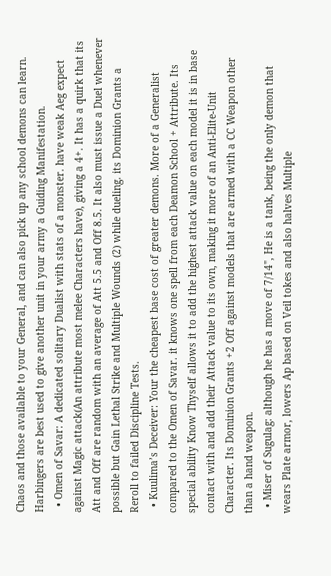Chaos and those available to your General, and can also pick up any school demons can learn. Harbingers are best used to give another unit in your army a Guiding Manifestation.
  • Omen of Savar: A dedicated solitary Dualist with stats of a monster. have weak Aeg expect against Magic attack(An attribute most melee Characters have), giving a 4+. It has a quirk that its Att and Off are random with an average of Att 5.5 and Off 8.5. It also must issue a Duel whenever possible but Gain Lethal Strike and Multiple Wounds (2) while dueling. its Dominion Grants a Reroll to failed Discipline Tests.
  • Kuulima’s Deceiver: Your the cheapest base cost of greater demons. More of a Generalist compared to the Omen of Savar. it knows one spell from each Deamon School + Attribute. Its special ability Know Thyself allows it to add the highest attack value on each model it is in base contact with and add their Attack value to its own, making it more of an Anti-Elite-Unit Character. Its Dominion Grants +2 Off against models that are armed with a CC Weapon other than a hand weapon.
  • Miser of Sugulag: although he has a move of 7/14", He is a tank, being the only demon that wears Plate armor, lowers Ap based on Veil tokes and also halves Multiple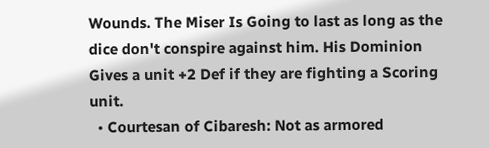Wounds. The Miser Is Going to last as long as the dice don't conspire against him. His Dominion Gives a unit +2 Def if they are fighting a Scoring unit.
  • Courtesan of Cibaresh: Not as armored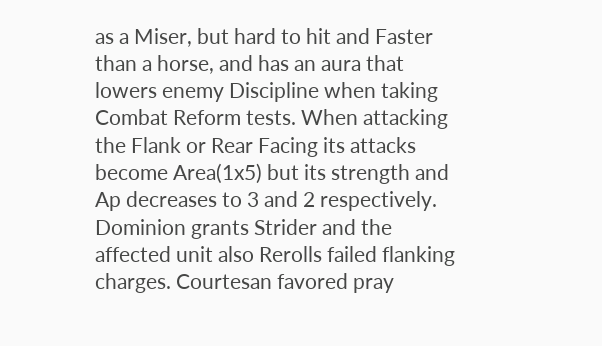as a Miser, but hard to hit and Faster than a horse, and has an aura that lowers enemy Discipline when taking Combat Reform tests. When attacking the Flank or Rear Facing its attacks become Area(1x5) but its strength and Ap decreases to 3 and 2 respectively. Dominion grants Strider and the affected unit also Rerolls failed flanking charges. Courtesan favored pray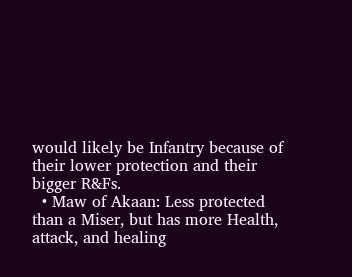would likely be Infantry because of their lower protection and their bigger R&Fs.
  • Maw of Akaan: Less protected than a Miser, but has more Health, attack, and healing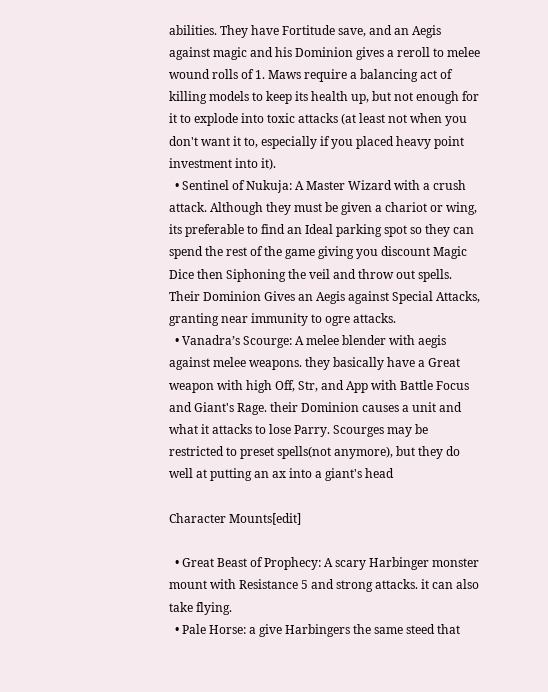abilities. They have Fortitude save, and an Aegis against magic and his Dominion gives a reroll to melee wound rolls of 1. Maws require a balancing act of killing models to keep its health up, but not enough for it to explode into toxic attacks (at least not when you don't want it to, especially if you placed heavy point investment into it).
  • Sentinel of Nukuja: A Master Wizard with a crush attack. Although they must be given a chariot or wing, its preferable to find an Ideal parking spot so they can spend the rest of the game giving you discount Magic Dice then Siphoning the veil and throw out spells. Their Dominion Gives an Aegis against Special Attacks, granting near immunity to ogre attacks.
  • Vanadra’s Scourge: A melee blender with aegis against melee weapons. they basically have a Great weapon with high Off, Str, and App with Battle Focus and Giant's Rage. their Dominion causes a unit and what it attacks to lose Parry. Scourges may be restricted to preset spells(not anymore), but they do well at putting an ax into a giant's head

Character Mounts[edit]

  • Great Beast of Prophecy: A scary Harbinger monster mount with Resistance 5 and strong attacks. it can also take flying.
  • Pale Horse: a give Harbingers the same steed that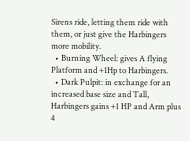Sirens ride, letting them ride with them, or just give the Harbingers more mobility.
  • Burning Wheel: gives A flying Platform and +1Hp to Harbingers.
  • Dark Pulpit: in exchange for an increased base size and Tall, Harbingers gains +1 HP and Arm plus 4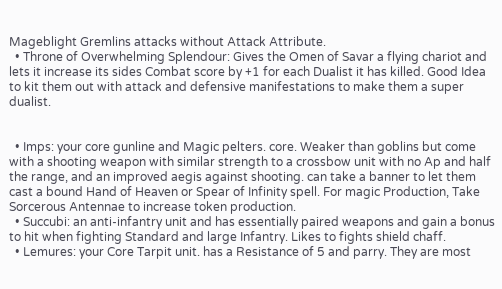Mageblight Gremlins attacks without Attack Attribute.
  • Throne of Overwhelming Splendour: Gives the Omen of Savar a flying chariot and lets it increase its sides Combat score by +1 for each Dualist it has killed. Good Idea to kit them out with attack and defensive manifestations to make them a super dualist.


  • Imps: your core gunline and Magic pelters. core. Weaker than goblins but come with a shooting weapon with similar strength to a crossbow unit with no Ap and half the range, and an improved aegis against shooting. can take a banner to let them cast a bound Hand of Heaven or Spear of Infinity spell. For magic Production, Take Sorcerous Antennae to increase token production.
  • Succubi: an anti-infantry unit and has essentially paired weapons and gain a bonus to hit when fighting Standard and large Infantry. Likes to fights shield chaff.
  • Lemures: your Core Tarpit unit. has a Resistance of 5 and parry. They are most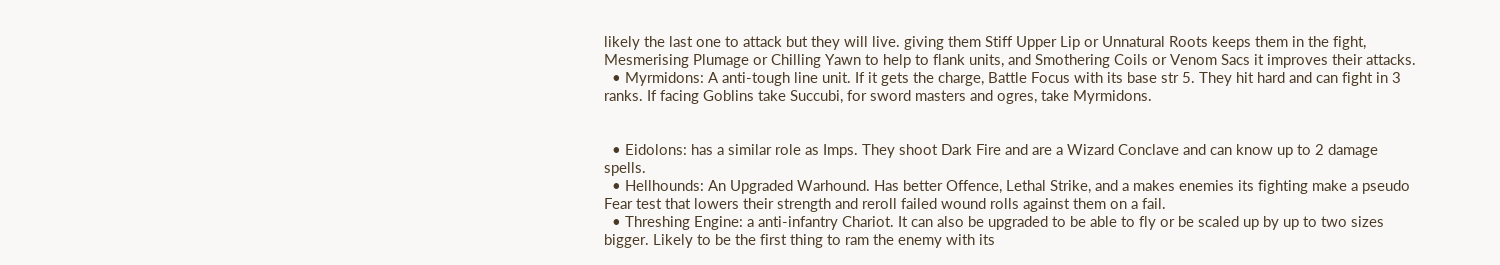likely the last one to attack but they will live. giving them Stiff Upper Lip or Unnatural Roots keeps them in the fight, Mesmerising Plumage or Chilling Yawn to help to flank units, and Smothering Coils or Venom Sacs it improves their attacks.
  • Myrmidons: A anti-tough line unit. If it gets the charge, Battle Focus with its base str 5. They hit hard and can fight in 3 ranks. If facing Goblins take Succubi, for sword masters and ogres, take Myrmidons.


  • Eidolons: has a similar role as Imps. They shoot Dark Fire and are a Wizard Conclave and can know up to 2 damage spells.
  • Hellhounds: An Upgraded Warhound. Has better Offence, Lethal Strike, and a makes enemies its fighting make a pseudo Fear test that lowers their strength and reroll failed wound rolls against them on a fail.
  • Threshing Engine: a anti-infantry Chariot. It can also be upgraded to be able to fly or be scaled up by up to two sizes bigger. Likely to be the first thing to ram the enemy with its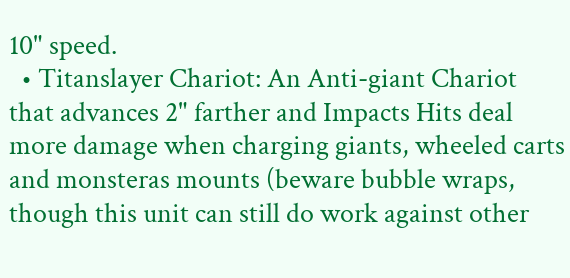10" speed.
  • Titanslayer Chariot: An Anti-giant Chariot that advances 2" farther and Impacts Hits deal more damage when charging giants, wheeled carts and monsteras mounts (beware bubble wraps, though this unit can still do work against other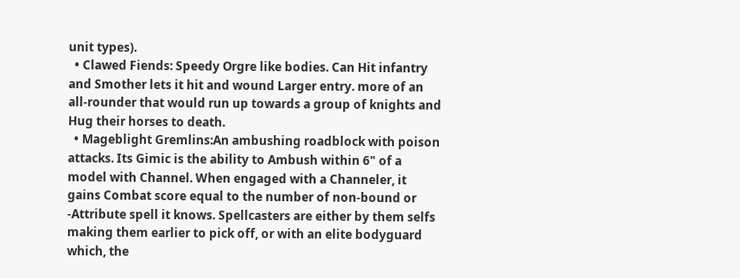unit types).
  • Clawed Fiends: Speedy Orgre like bodies. Can Hit infantry and Smother lets it hit and wound Larger entry. more of an all-rounder that would run up towards a group of knights and Hug their horses to death.
  • Mageblight Gremlins:An ambushing roadblock with poison attacks. Its Gimic is the ability to Ambush within 6" of a model with Channel. When engaged with a Channeler, it gains Combat score equal to the number of non-bound or -Attribute spell it knows. Spellcasters are either by them selfs making them earlier to pick off, or with an elite bodyguard which, the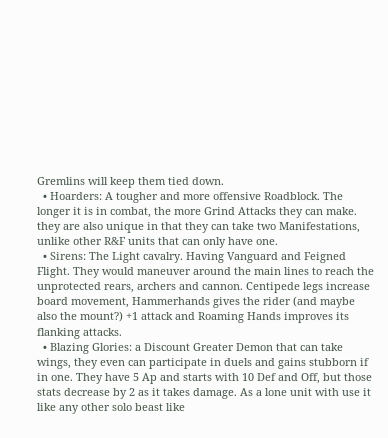Gremlins will keep them tied down.
  • Hoarders: A tougher and more offensive Roadblock. The longer it is in combat, the more Grind Attacks they can make. they are also unique in that they can take two Manifestations, unlike other R&F units that can only have one.
  • Sirens: The Light cavalry. Having Vanguard and Feigned Flight. They would maneuver around the main lines to reach the unprotected rears, archers and cannon. Centipede legs increase board movement, Hammerhands gives the rider (and maybe also the mount?) +1 attack and Roaming Hands improves its flanking attacks.
  • Blazing Glories: a Discount Greater Demon that can take wings, they even can participate in duels and gains stubborn if in one. They have 5 Ap and starts with 10 Def and Off, but those stats decrease by 2 as it takes damage. As a lone unit with use it like any other solo beast like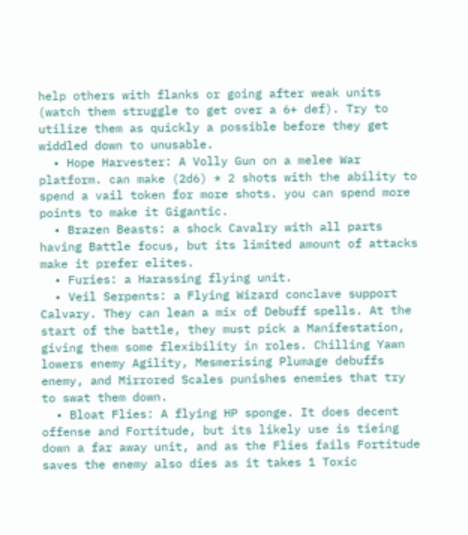help others with flanks or going after weak units (watch them struggle to get over a 6+ def). Try to utilize them as quickly a possible before they get widdled down to unusable.
  • Hope Harvester: A Volly Gun on a melee War platform. can make (2d6) * 2 shots with the ability to spend a vail token for more shots. you can spend more points to make it Gigantic.
  • Brazen Beasts: a shock Cavalry with all parts having Battle focus, but its limited amount of attacks make it prefer elites.
  • Furies: a Harassing flying unit.
  • Veil Serpents: a Flying Wizard conclave support Calvary. They can lean a mix of Debuff spells. At the start of the battle, they must pick a Manifestation, giving them some flexibility in roles. Chilling Yawn lowers enemy Agility, Mesmerising Plumage debuffs enemy, and Mirrored Scales punishes enemies that try to swat them down.
  • Bloat Flies: A flying HP sponge. It does decent offense and Fortitude, but its likely use is tieing down a far away unit, and as the Flies fails Fortitude saves the enemy also dies as it takes 1 Toxic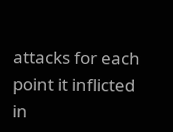attacks for each point it inflicted in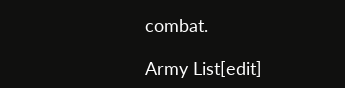combat.

Army List[edit]